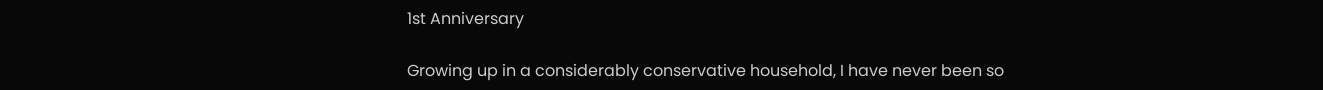1st Anniversary

Growing up in a considerably conservative household, I have never been so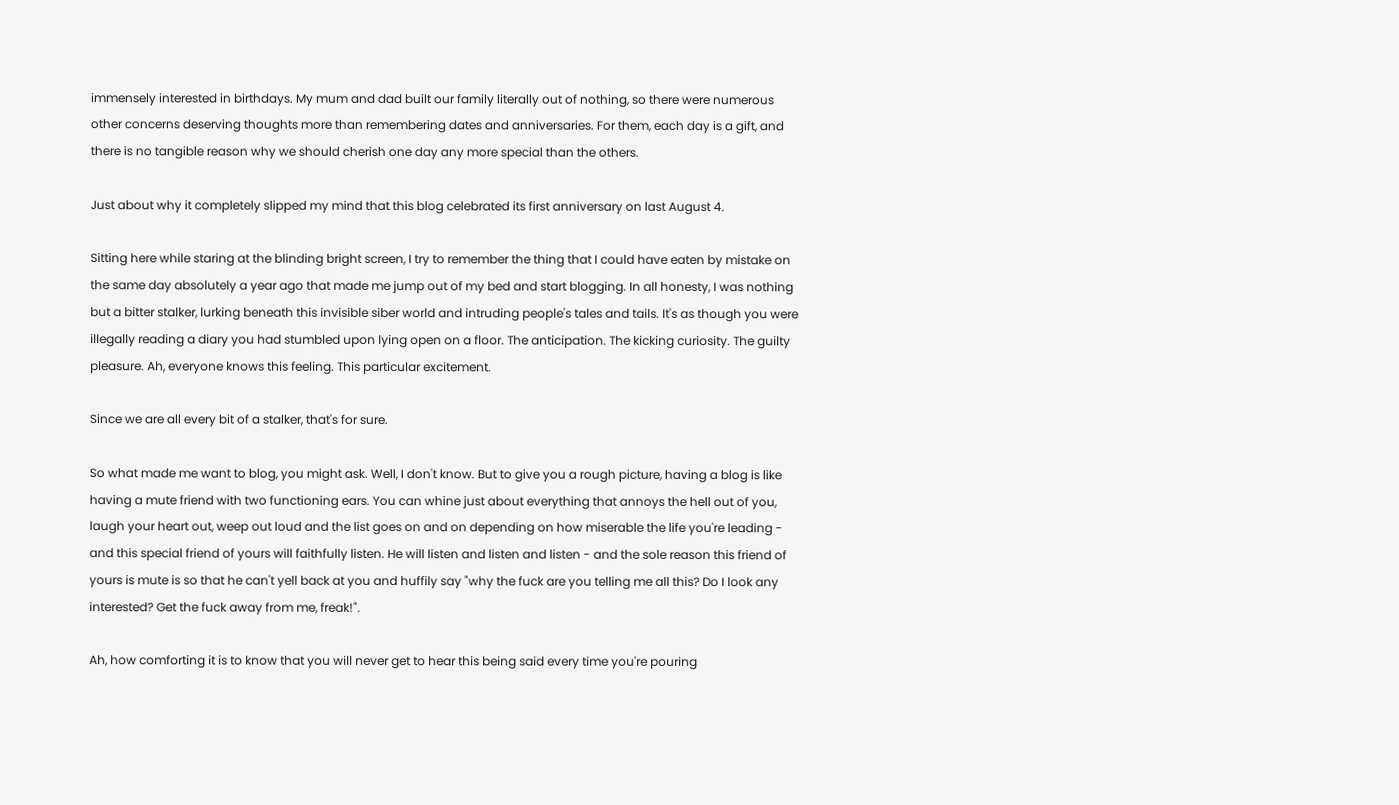immensely interested in birthdays. My mum and dad built our family literally out of nothing, so there were numerous other concerns deserving thoughts more than remembering dates and anniversaries. For them, each day is a gift, and there is no tangible reason why we should cherish one day any more special than the others.

Just about why it completely slipped my mind that this blog celebrated its first anniversary on last August 4.

Sitting here while staring at the blinding bright screen, I try to remember the thing that I could have eaten by mistake on the same day absolutely a year ago that made me jump out of my bed and start blogging. In all honesty, I was nothing but a bitter stalker, lurking beneath this invisible siber world and intruding people's tales and tails. It's as though you were illegally reading a diary you had stumbled upon lying open on a floor. The anticipation. The kicking curiosity. The guilty pleasure. Ah, everyone knows this feeling. This particular excitement.

Since we are all every bit of a stalker, that's for sure.

So what made me want to blog, you might ask. Well, I don't know. But to give you a rough picture, having a blog is like having a mute friend with two functioning ears. You can whine just about everything that annoys the hell out of you, laugh your heart out, weep out loud and the list goes on and on depending on how miserable the life you're leading - and this special friend of yours will faithfully listen. He will listen and listen and listen - and the sole reason this friend of yours is mute is so that he can't yell back at you and huffily say "why the fuck are you telling me all this? Do I look any interested? Get the fuck away from me, freak!".

Ah, how comforting it is to know that you will never get to hear this being said every time you're pouring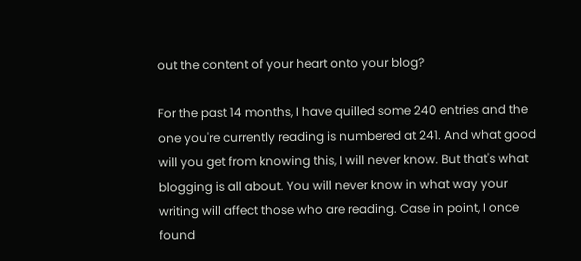out the content of your heart onto your blog?

For the past 14 months, I have quilled some 240 entries and the one you're currently reading is numbered at 241. And what good will you get from knowing this, I will never know. But that's what blogging is all about. You will never know in what way your writing will affect those who are reading. Case in point, I once found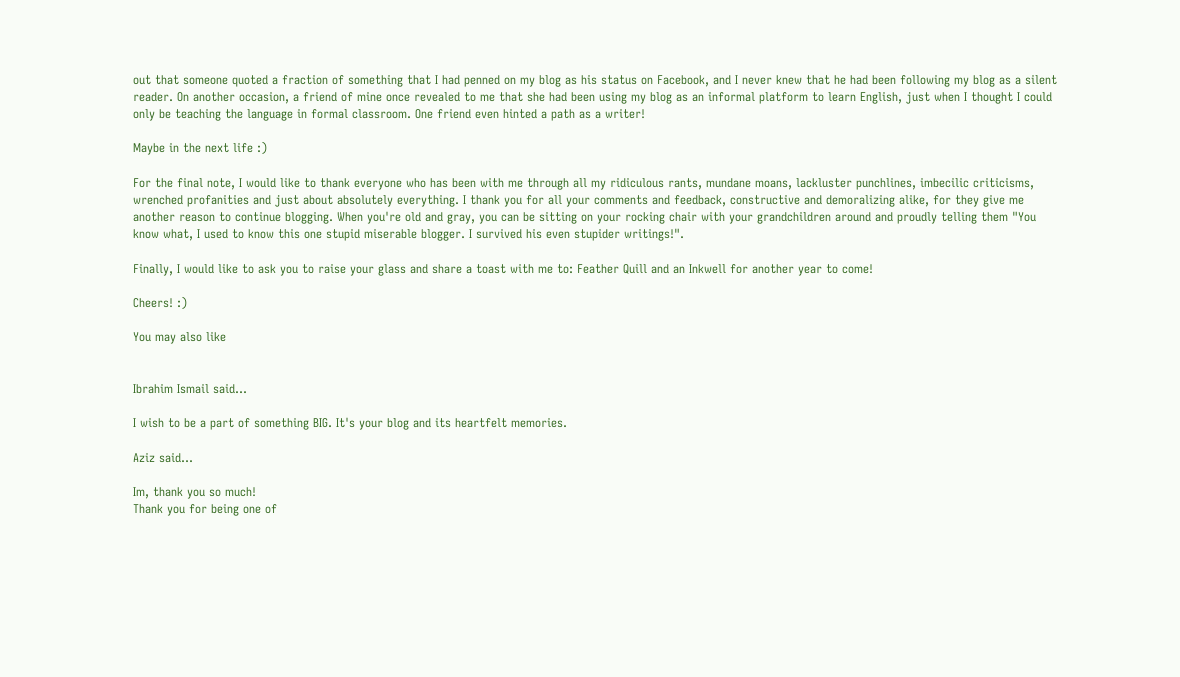out that someone quoted a fraction of something that I had penned on my blog as his status on Facebook, and I never knew that he had been following my blog as a silent reader. On another occasion, a friend of mine once revealed to me that she had been using my blog as an informal platform to learn English, just when I thought I could only be teaching the language in formal classroom. One friend even hinted a path as a writer!

Maybe in the next life :)

For the final note, I would like to thank everyone who has been with me through all my ridiculous rants, mundane moans, lackluster punchlines, imbecilic criticisms, wrenched profanities and just about absolutely everything. I thank you for all your comments and feedback, constructive and demoralizing alike, for they give me another reason to continue blogging. When you're old and gray, you can be sitting on your rocking chair with your grandchildren around and proudly telling them "You know what, I used to know this one stupid miserable blogger. I survived his even stupider writings!".

Finally, I would like to ask you to raise your glass and share a toast with me to: Feather Quill and an Inkwell for another year to come!

Cheers! :)

You may also like


Ibrahim Ismail said...

I wish to be a part of something BIG. It's your blog and its heartfelt memories.

Aziz said...

Im, thank you so much!
Thank you for being one of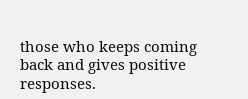those who keeps coming back and gives positive responses.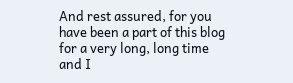And rest assured, for you have been a part of this blog for a very long, long time and I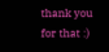thank you for that :)